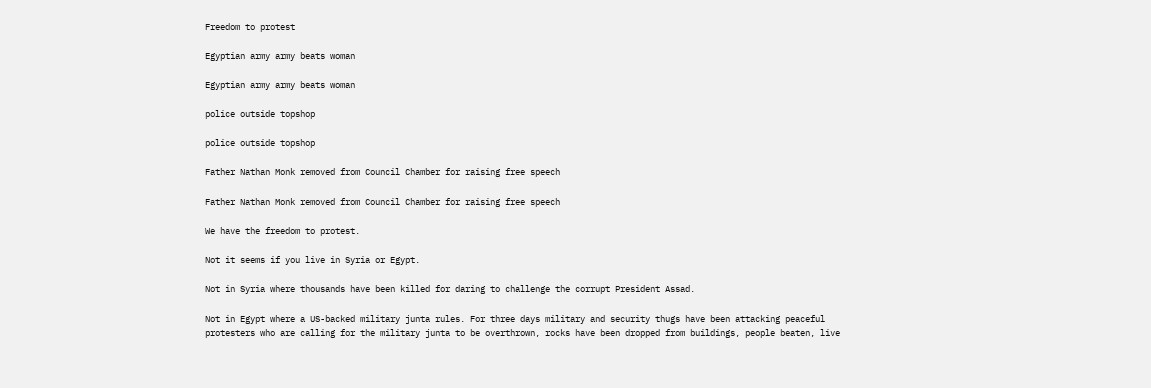Freedom to protest

Egyptian army army beats woman

Egyptian army army beats woman

police outside topshop

police outside topshop

Father Nathan Monk removed from Council Chamber for raising free speech

Father Nathan Monk removed from Council Chamber for raising free speech

We have the freedom to protest.

Not it seems if you live in Syria or Egypt.

Not in Syria where thousands have been killed for daring to challenge the corrupt President Assad.

Not in Egypt where a US-backed military junta rules. For three days military and security thugs have been attacking peaceful protesters who are calling for the military junta to be overthrown, rocks have been dropped from buildings, people beaten, live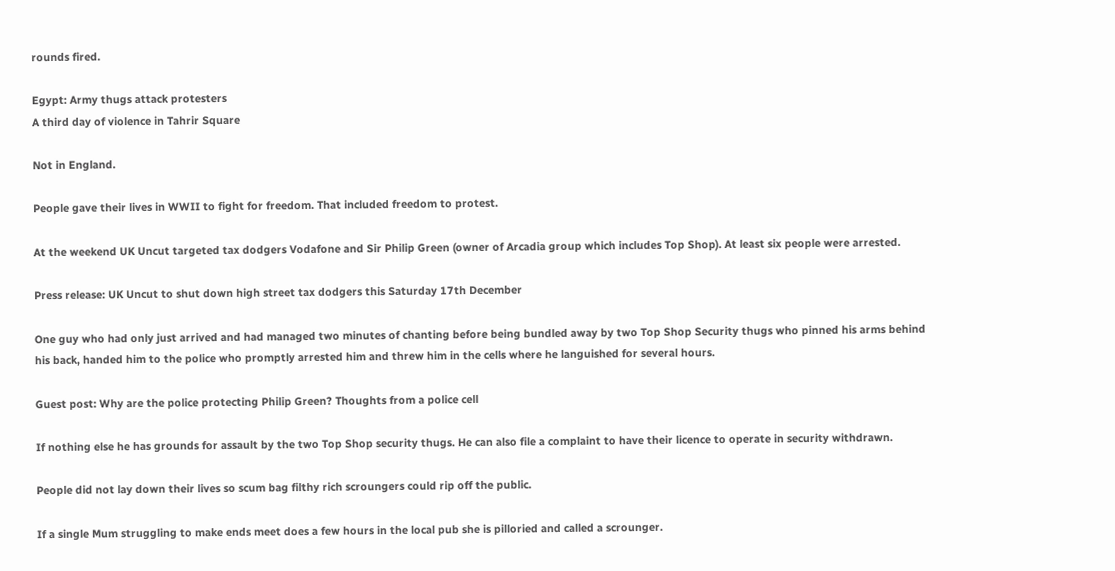rounds fired.

Egypt: Army thugs attack protesters
A third day of violence in Tahrir Square

Not in England.

People gave their lives in WWII to fight for freedom. That included freedom to protest.

At the weekend UK Uncut targeted tax dodgers Vodafone and Sir Philip Green (owner of Arcadia group which includes Top Shop). At least six people were arrested.

Press release: UK Uncut to shut down high street tax dodgers this Saturday 17th December

One guy who had only just arrived and had managed two minutes of chanting before being bundled away by two Top Shop Security thugs who pinned his arms behind his back, handed him to the police who promptly arrested him and threw him in the cells where he languished for several hours.

Guest post: Why are the police protecting Philip Green? Thoughts from a police cell

If nothing else he has grounds for assault by the two Top Shop security thugs. He can also file a complaint to have their licence to operate in security withdrawn.

People did not lay down their lives so scum bag filthy rich scroungers could rip off the public.

If a single Mum struggling to make ends meet does a few hours in the local pub she is pilloried and called a scrounger.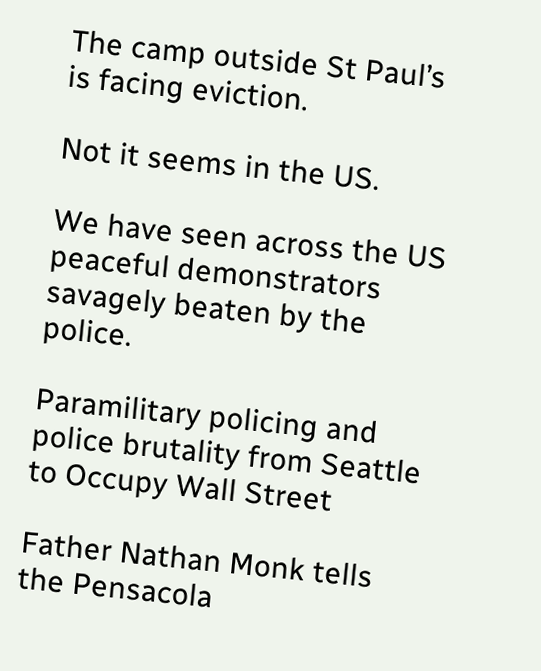The camp outside St Paul’s is facing eviction.

Not it seems in the US.

We have seen across the US peaceful demonstrators savagely beaten by the police.

Paramilitary policing and police brutality from Seattle to Occupy Wall Street

Father Nathan Monk tells the Pensacola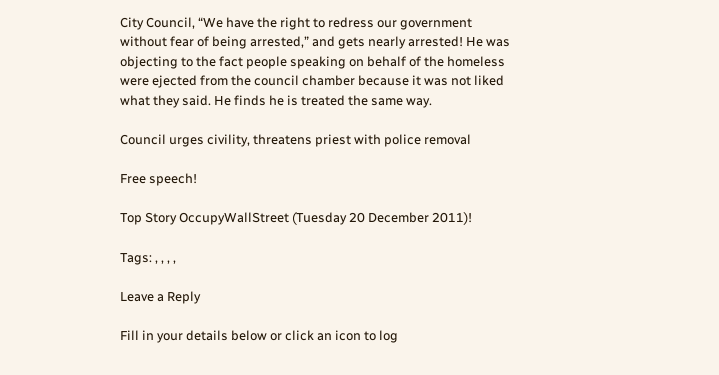City Council, “We have the right to redress our government without fear of being arrested,” and gets nearly arrested! He was objecting to the fact people speaking on behalf of the homeless were ejected from the council chamber because it was not liked what they said. He finds he is treated the same way.

Council urges civility, threatens priest with police removal

Free speech!

Top Story OccupyWallStreet (Tuesday 20 December 2011)!

Tags: , , , ,

Leave a Reply

Fill in your details below or click an icon to log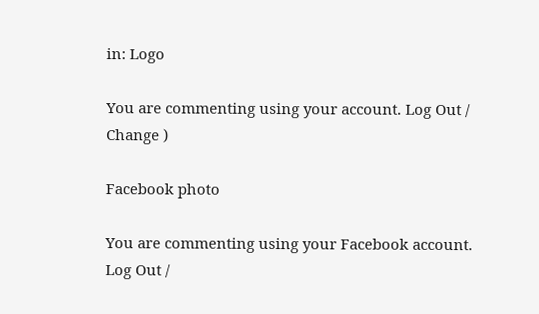in: Logo

You are commenting using your account. Log Out /  Change )

Facebook photo

You are commenting using your Facebook account. Log Out /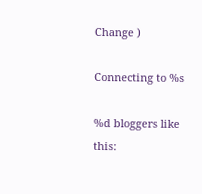Change )

Connecting to %s

%d bloggers like this: